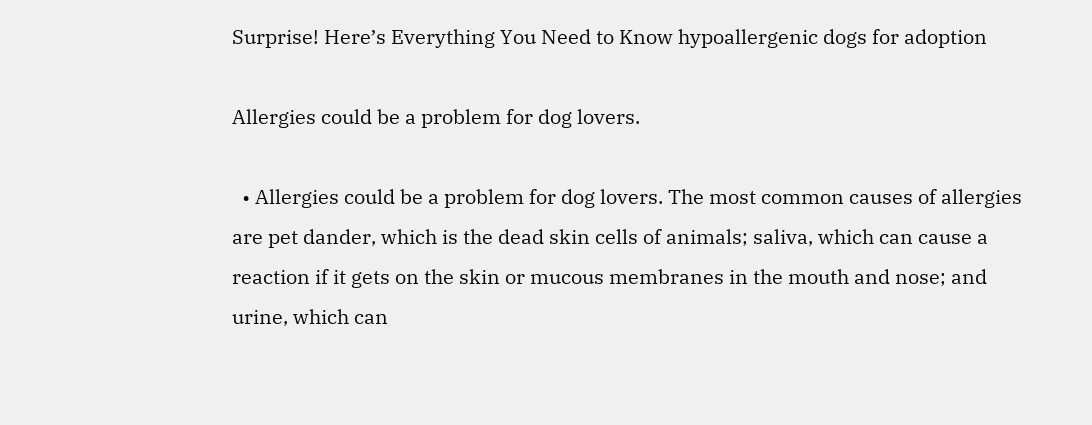Surprise! Here’s Everything You Need to Know hypoallergenic dogs for adoption

Allergies could be a problem for dog lovers.

  • Allergies could be a problem for dog lovers. The most common causes of allergies are pet dander, which is the dead skin cells of animals; saliva, which can cause a reaction if it gets on the skin or mucous membranes in the mouth and nose; and urine, which can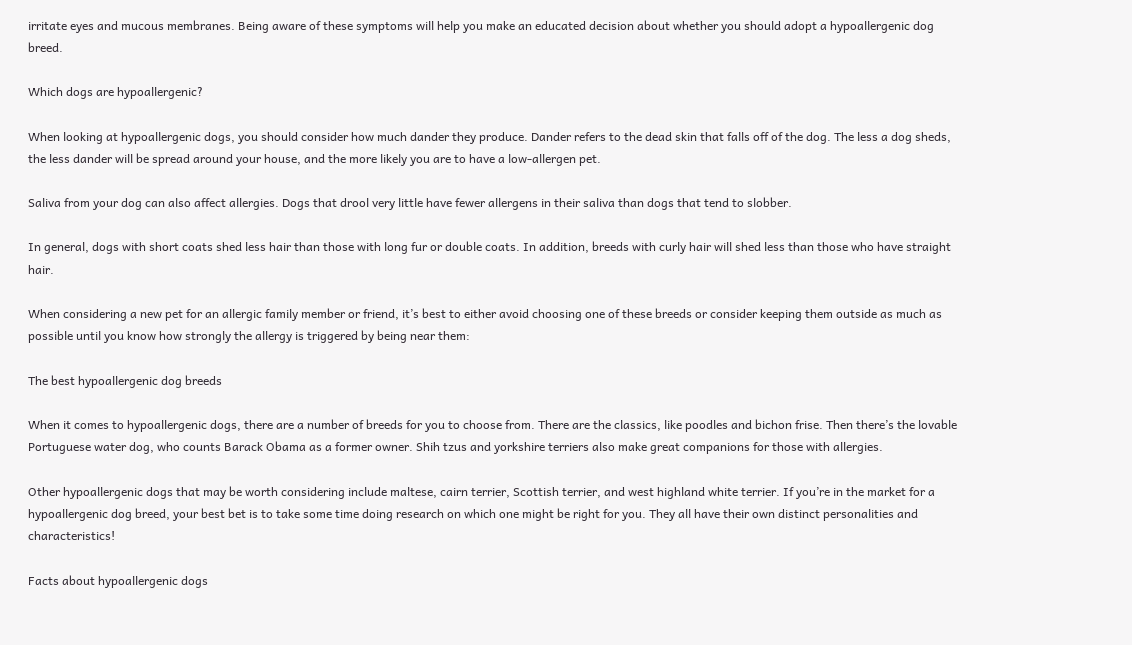irritate eyes and mucous membranes. Being aware of these symptoms will help you make an educated decision about whether you should adopt a hypoallergenic dog breed.

Which dogs are hypoallergenic?

When looking at hypoallergenic dogs, you should consider how much dander they produce. Dander refers to the dead skin that falls off of the dog. The less a dog sheds, the less dander will be spread around your house, and the more likely you are to have a low-allergen pet.

Saliva from your dog can also affect allergies. Dogs that drool very little have fewer allergens in their saliva than dogs that tend to slobber.

In general, dogs with short coats shed less hair than those with long fur or double coats. In addition, breeds with curly hair will shed less than those who have straight hair.

When considering a new pet for an allergic family member or friend, it’s best to either avoid choosing one of these breeds or consider keeping them outside as much as possible until you know how strongly the allergy is triggered by being near them:

The best hypoallergenic dog breeds

When it comes to hypoallergenic dogs, there are a number of breeds for you to choose from. There are the classics, like poodles and bichon frise. Then there’s the lovable Portuguese water dog, who counts Barack Obama as a former owner. Shih tzus and yorkshire terriers also make great companions for those with allergies.

Other hypoallergenic dogs that may be worth considering include maltese, cairn terrier, Scottish terrier, and west highland white terrier. If you’re in the market for a hypoallergenic dog breed, your best bet is to take some time doing research on which one might be right for you. They all have their own distinct personalities and characteristics!

Facts about hypoallergenic dogs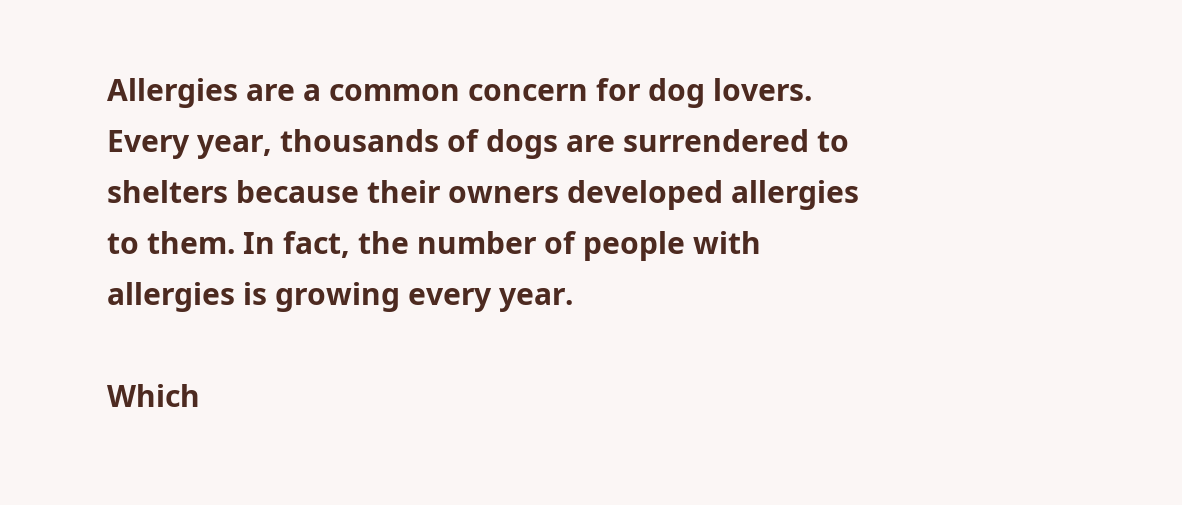Allergies are a common concern for dog lovers. Every year, thousands of dogs are surrendered to shelters because their owners developed allergies to them. In fact, the number of people with allergies is growing every year.

Which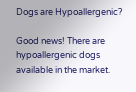Dogs are Hypoallergenic?

Good news! There are hypoallergenic dogs available in the market.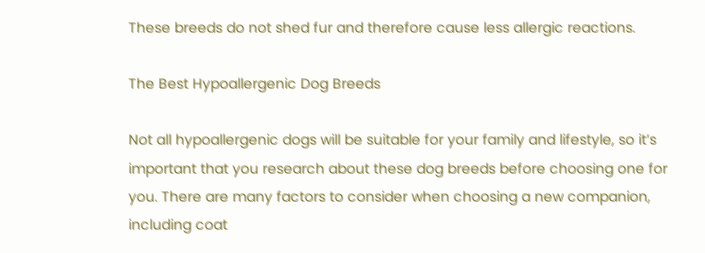These breeds do not shed fur and therefore cause less allergic reactions.

The Best Hypoallergenic Dog Breeds

Not all hypoallergenic dogs will be suitable for your family and lifestyle, so it’s important that you research about these dog breeds before choosing one for you. There are many factors to consider when choosing a new companion, including coat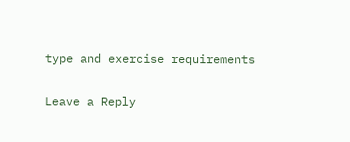type and exercise requirements

Leave a Reply